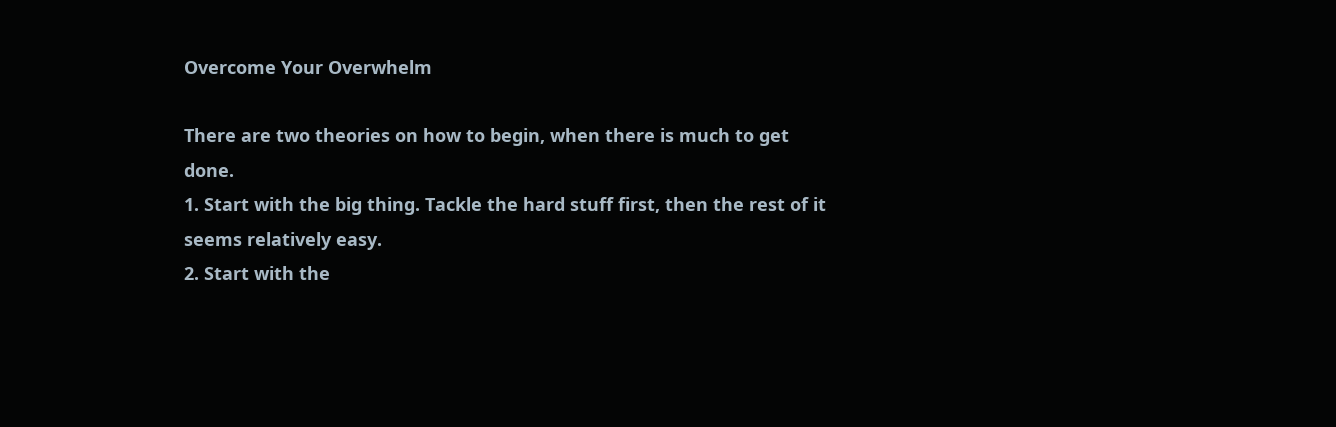Overcome Your Overwhelm

There are two theories on how to begin, when there is much to get done.
1. Start with the big thing. Tackle the hard stuff first, then the rest of it seems relatively easy.
2. Start with the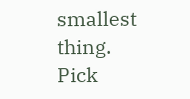smallest thing. Pick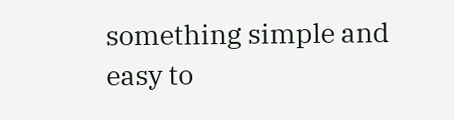something simple and easy to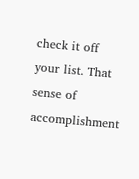check it off your list. That sense of accomplishment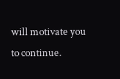will motivate you to continue.